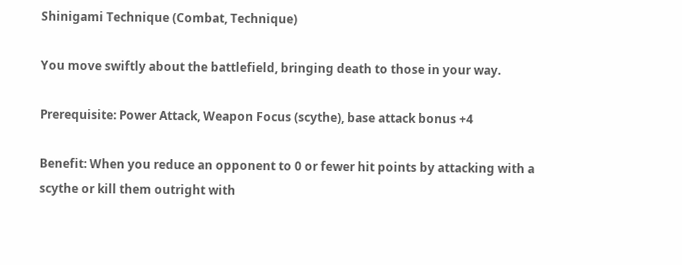Shinigami Technique (Combat, Technique)

You move swiftly about the battlefield, bringing death to those in your way.

Prerequisite: Power Attack, Weapon Focus (scythe), base attack bonus +4

Benefit: When you reduce an opponent to 0 or fewer hit points by attacking with a scythe or kill them outright with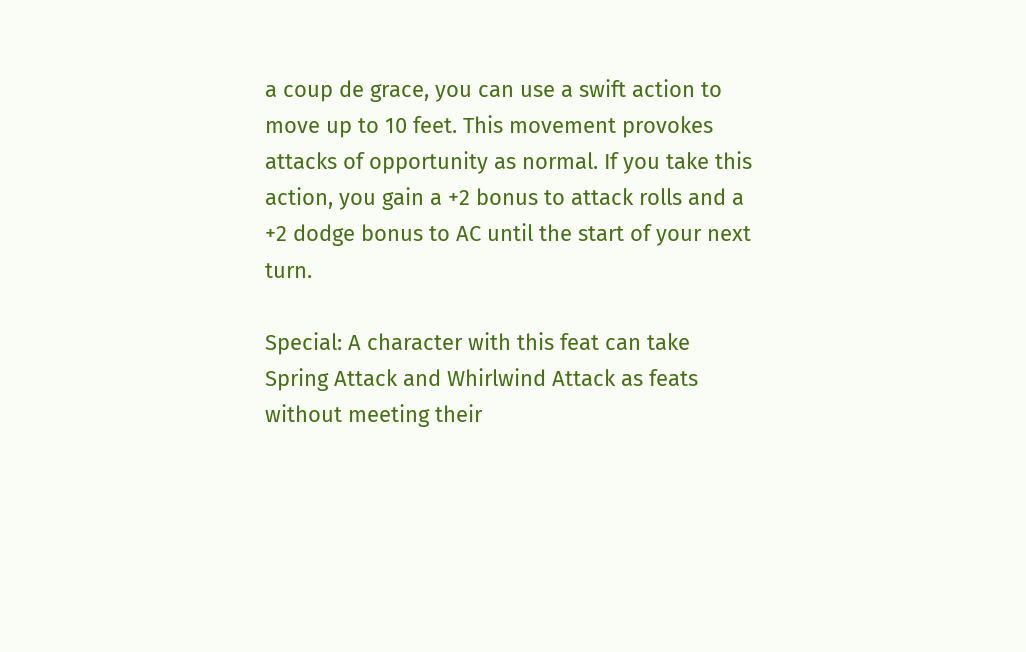a coup de grace, you can use a swift action to move up to 10 feet. This movement provokes attacks of opportunity as normal. If you take this action, you gain a +2 bonus to attack rolls and a +2 dodge bonus to AC until the start of your next turn.

Special: A character with this feat can take Spring Attack and Whirlwind Attack as feats without meeting their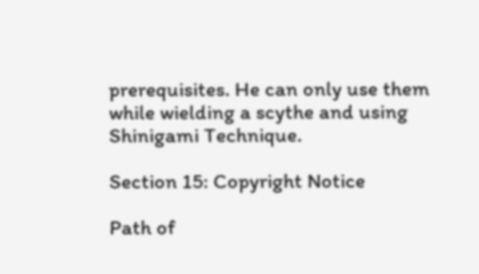prerequisites. He can only use them while wielding a scythe and using Shinigami Technique.

Section 15: Copyright Notice

Path of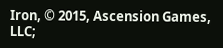Iron, © 2015, Ascension Games, LLC;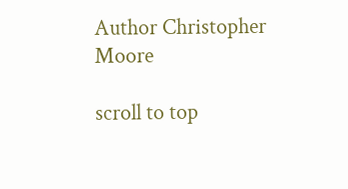Author Christopher Moore

scroll to top